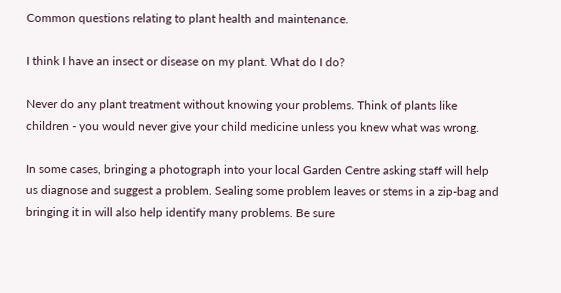Common questions relating to plant health and maintenance.

I think I have an insect or disease on my plant. What do I do?

Never do any plant treatment without knowing your problems. Think of plants like children - you would never give your child medicine unless you knew what was wrong.

In some cases, bringing a photograph into your local Garden Centre asking staff will help us diagnose and suggest a problem. Sealing some problem leaves or stems in a zip-bag and bringing it in will also help identify many problems. Be sure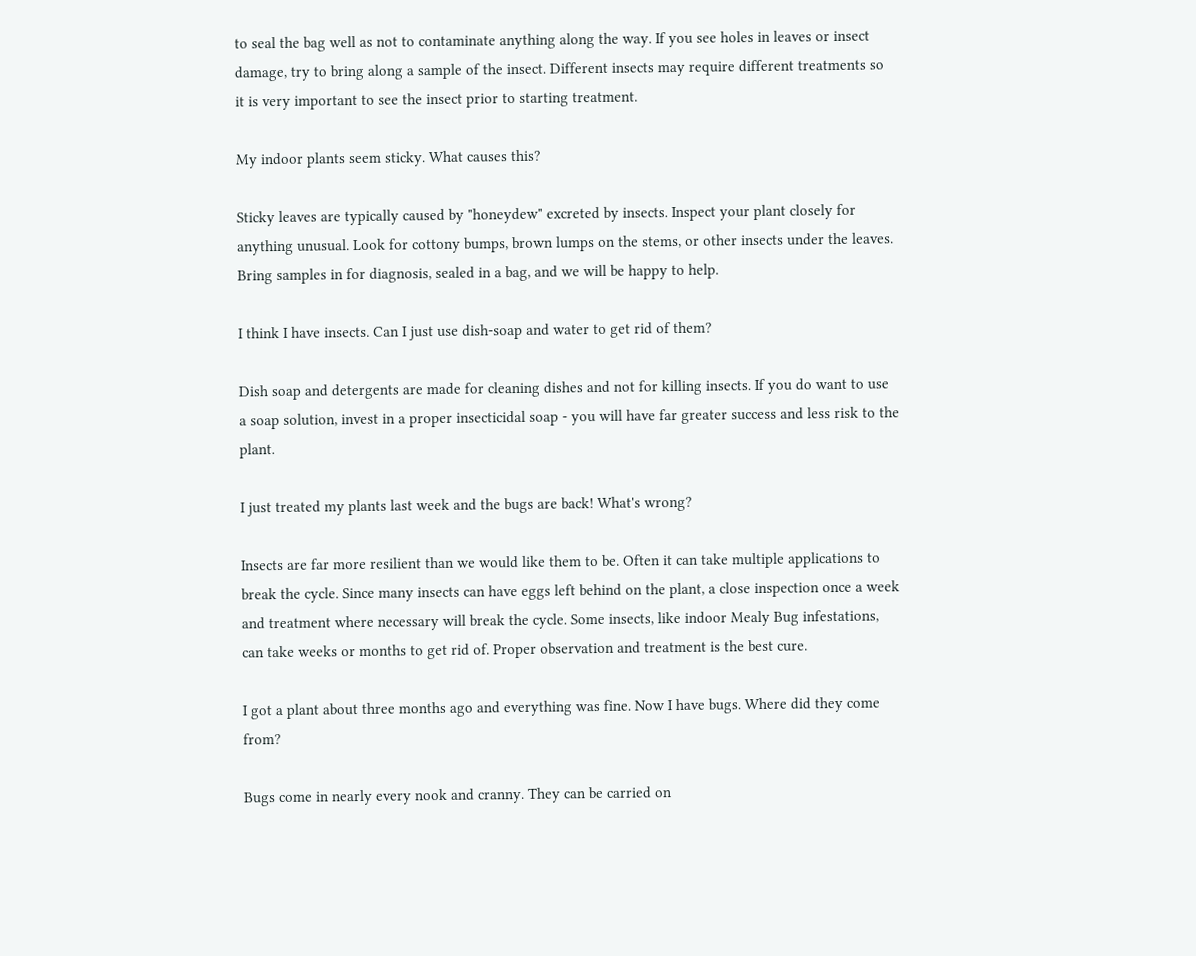to seal the bag well as not to contaminate anything along the way. If you see holes in leaves or insect damage, try to bring along a sample of the insect. Different insects may require different treatments so it is very important to see the insect prior to starting treatment.

My indoor plants seem sticky. What causes this?

Sticky leaves are typically caused by "honeydew" excreted by insects. Inspect your plant closely for anything unusual. Look for cottony bumps, brown lumps on the stems, or other insects under the leaves. Bring samples in for diagnosis, sealed in a bag, and we will be happy to help.

I think I have insects. Can I just use dish-soap and water to get rid of them?

Dish soap and detergents are made for cleaning dishes and not for killing insects. If you do want to use a soap solution, invest in a proper insecticidal soap - you will have far greater success and less risk to the plant.

I just treated my plants last week and the bugs are back! What's wrong?

Insects are far more resilient than we would like them to be. Often it can take multiple applications to break the cycle. Since many insects can have eggs left behind on the plant, a close inspection once a week and treatment where necessary will break the cycle. Some insects, like indoor Mealy Bug infestations, can take weeks or months to get rid of. Proper observation and treatment is the best cure.

I got a plant about three months ago and everything was fine. Now I have bugs. Where did they come from?

Bugs come in nearly every nook and cranny. They can be carried on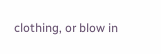clothing, or blow in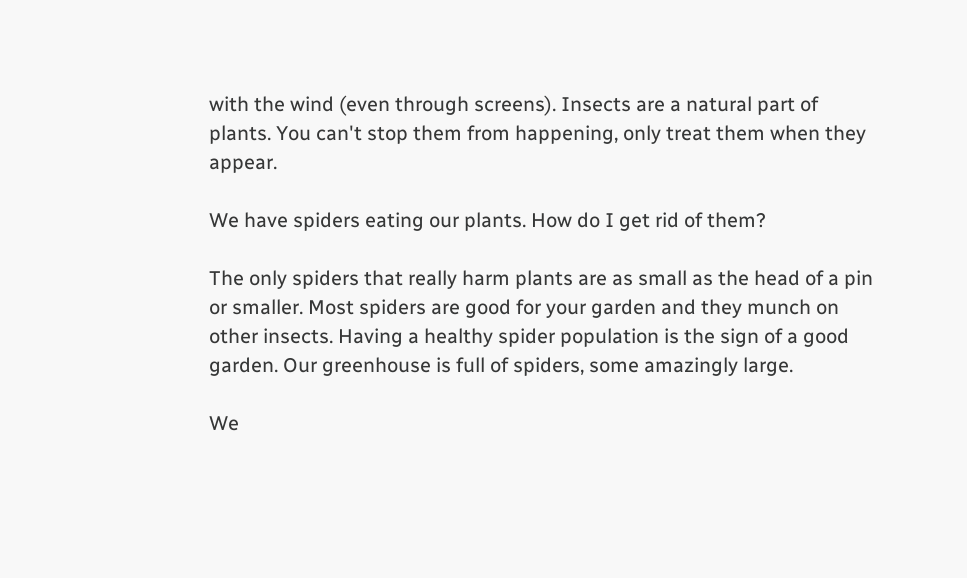with the wind (even through screens). Insects are a natural part of plants. You can't stop them from happening, only treat them when they appear.

We have spiders eating our plants. How do I get rid of them?

The only spiders that really harm plants are as small as the head of a pin or smaller. Most spiders are good for your garden and they munch on other insects. Having a healthy spider population is the sign of a good garden. Our greenhouse is full of spiders, some amazingly large.

We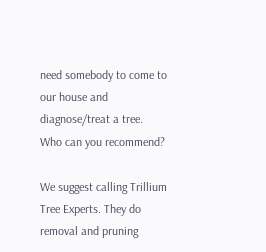need somebody to come to our house and diagnose/treat a tree. Who can you recommend?

We suggest calling Trillium Tree Experts. They do removal and pruning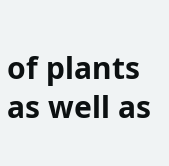of plants as well as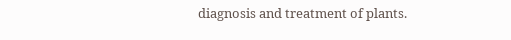diagnosis and treatment of plants.